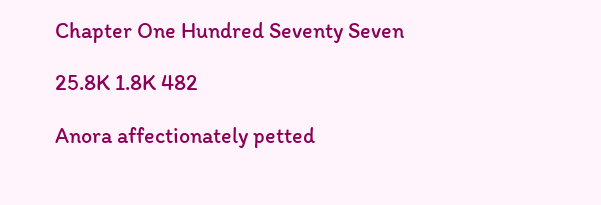Chapter One Hundred Seventy Seven

25.8K 1.8K 482

Anora affectionately petted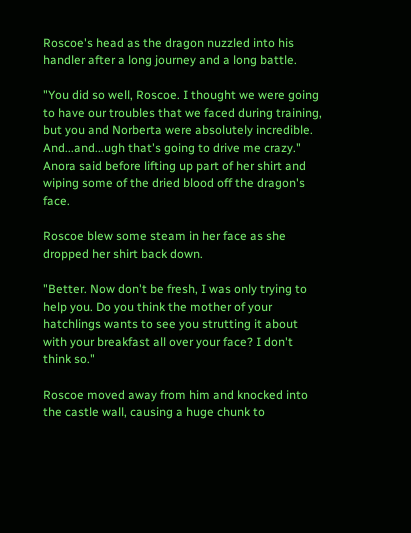Roscoe's head as the dragon nuzzled into his handler after a long journey and a long battle.

"You did so well, Roscoe. I thought we were going to have our troubles that we faced during training, but you and Norberta were absolutely incredible. And...and...ugh that's going to drive me crazy." Anora said before lifting up part of her shirt and wiping some of the dried blood off the dragon's face.

Roscoe blew some steam in her face as she dropped her shirt back down.

"Better. Now don't be fresh, I was only trying to help you. Do you think the mother of your hatchlings wants to see you strutting it about with your breakfast all over your face? I don't think so."

Roscoe moved away from him and knocked into the castle wall, causing a huge chunk to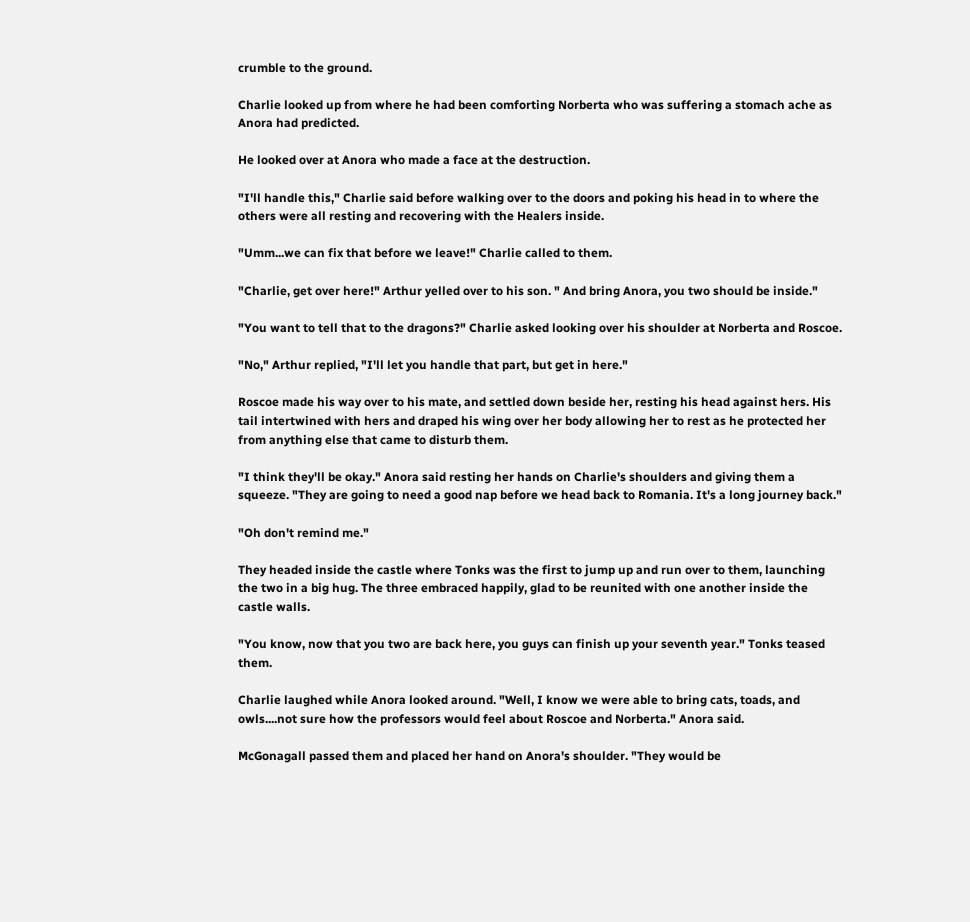crumble to the ground.

Charlie looked up from where he had been comforting Norberta who was suffering a stomach ache as Anora had predicted.

He looked over at Anora who made a face at the destruction.

"I'll handle this," Charlie said before walking over to the doors and poking his head in to where the others were all resting and recovering with the Healers inside.

"Umm...we can fix that before we leave!" Charlie called to them.

"Charlie, get over here!" Arthur yelled over to his son. " And bring Anora, you two should be inside."

"You want to tell that to the dragons?" Charlie asked looking over his shoulder at Norberta and Roscoe.

"No," Arthur replied, "I'll let you handle that part, but get in here."

Roscoe made his way over to his mate, and settled down beside her, resting his head against hers. His tail intertwined with hers and draped his wing over her body allowing her to rest as he protected her from anything else that came to disturb them.

"I think they'll be okay." Anora said resting her hands on Charlie's shoulders and giving them a squeeze. "They are going to need a good nap before we head back to Romania. It's a long journey back."

"Oh don't remind me."

They headed inside the castle where Tonks was the first to jump up and run over to them, launching the two in a big hug. The three embraced happily, glad to be reunited with one another inside the castle walls.

"You know, now that you two are back here, you guys can finish up your seventh year." Tonks teased them.

Charlie laughed while Anora looked around. "Well, I know we were able to bring cats, toads, and owls....not sure how the professors would feel about Roscoe and Norberta." Anora said.

McGonagall passed them and placed her hand on Anora's shoulder. "They would be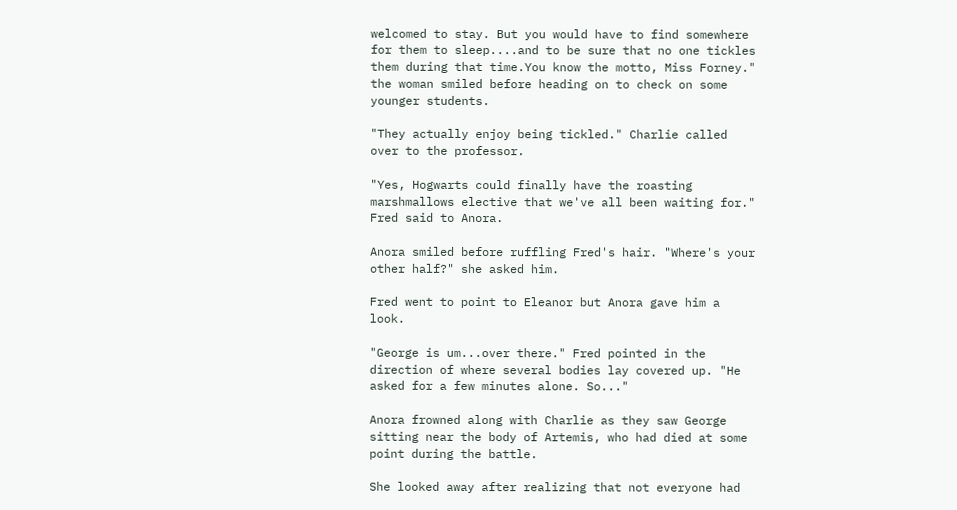welcomed to stay. But you would have to find somewhere for them to sleep....and to be sure that no one tickles them during that time.You know the motto, Miss Forney." the woman smiled before heading on to check on some younger students.

"They actually enjoy being tickled." Charlie called over to the professor.

"Yes, Hogwarts could finally have the roasting marshmallows elective that we've all been waiting for." Fred said to Anora.

Anora smiled before ruffling Fred's hair. "Where's your other half?" she asked him.

Fred went to point to Eleanor but Anora gave him a look.

"George is um...over there." Fred pointed in the direction of where several bodies lay covered up. "He asked for a few minutes alone. So..."

Anora frowned along with Charlie as they saw George sitting near the body of Artemis, who had died at some point during the battle.

She looked away after realizing that not everyone had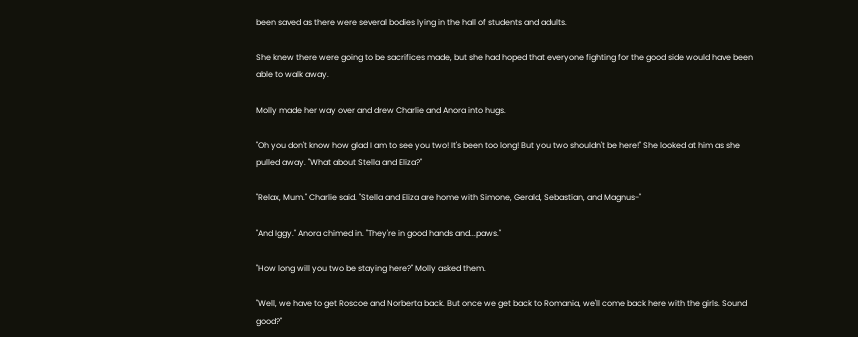been saved as there were several bodies lying in the hall of students and adults.

She knew there were going to be sacrifices made, but she had hoped that everyone fighting for the good side would have been able to walk away.

Molly made her way over and drew Charlie and Anora into hugs.

"Oh you don't know how glad I am to see you two! It's been too long! But you two shouldn't be here!" She looked at him as she pulled away. "What about Stella and Eliza?"

"Relax, Mum." Charlie said. "Stella and Eliza are home with Simone, Gerald, Sebastian, and Magnus-"

"And Iggy." Anora chimed in. "They're in good hands and...paws."

"How long will you two be staying here?" Molly asked them.

"Well, we have to get Roscoe and Norberta back. But once we get back to Romania, we'll come back here with the girls. Sound good?"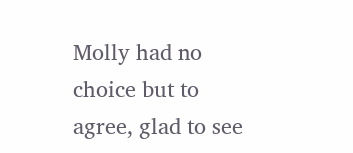Molly had no choice but to agree, glad to see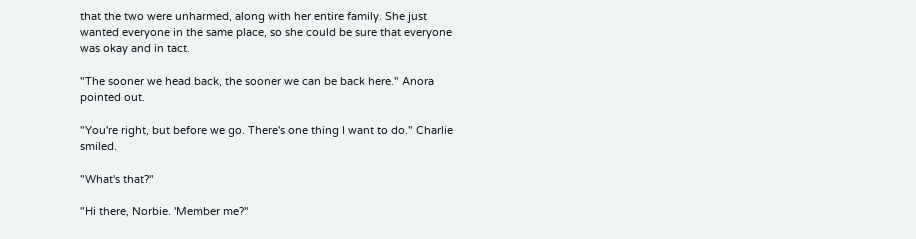that the two were unharmed, along with her entire family. She just wanted everyone in the same place, so she could be sure that everyone was okay and in tact.

"The sooner we head back, the sooner we can be back here." Anora pointed out.

"You're right, but before we go. There's one thing I want to do." Charlie smiled.

"What's that?"

"Hi there, Norbie. 'Member me?"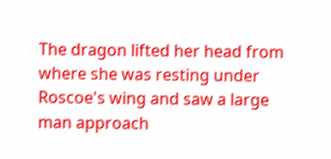The dragon lifted her head from where she was resting under Roscoe's wing and saw a large man approach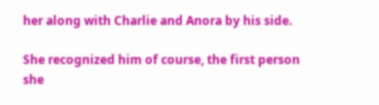her along with Charlie and Anora by his side.

She recognized him of course, the first person she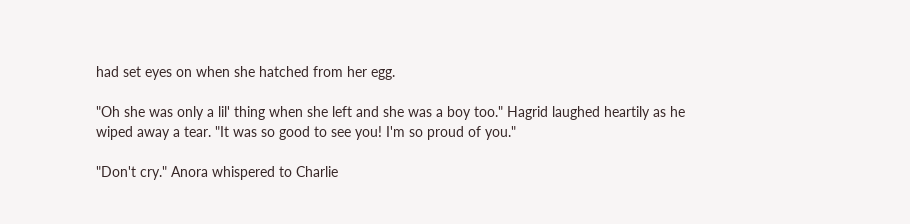had set eyes on when she hatched from her egg.

"Oh she was only a lil' thing when she left and she was a boy too." Hagrid laughed heartily as he wiped away a tear. "It was so good to see you! I'm so proud of you."

"Don't cry." Anora whispered to Charlie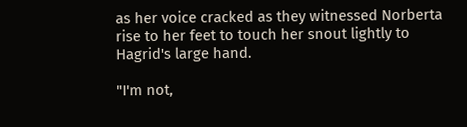as her voice cracked as they witnessed Norberta rise to her feet to touch her snout lightly to Hagrid's large hand.

"I'm not,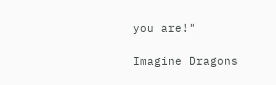you are!"

Imagine Dragons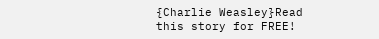{Charlie Weasley}Read this story for FREE!